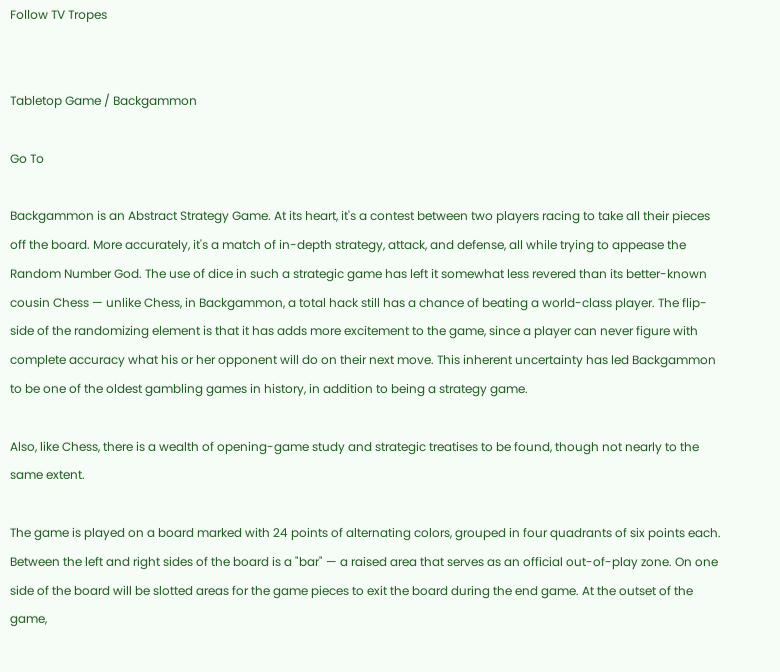Follow TV Tropes


Tabletop Game / Backgammon

Go To

Backgammon is an Abstract Strategy Game. At its heart, it's a contest between two players racing to take all their pieces off the board. More accurately, it's a match of in-depth strategy, attack, and defense, all while trying to appease the Random Number God. The use of dice in such a strategic game has left it somewhat less revered than its better-known cousin Chess — unlike Chess, in Backgammon, a total hack still has a chance of beating a world-class player. The flip-side of the randomizing element is that it has adds more excitement to the game, since a player can never figure with complete accuracy what his or her opponent will do on their next move. This inherent uncertainty has led Backgammon to be one of the oldest gambling games in history, in addition to being a strategy game.

Also, like Chess, there is a wealth of opening-game study and strategic treatises to be found, though not nearly to the same extent.

The game is played on a board marked with 24 points of alternating colors, grouped in four quadrants of six points each. Between the left and right sides of the board is a "bar" — a raised area that serves as an official out-of-play zone. On one side of the board will be slotted areas for the game pieces to exit the board during the end game. At the outset of the game,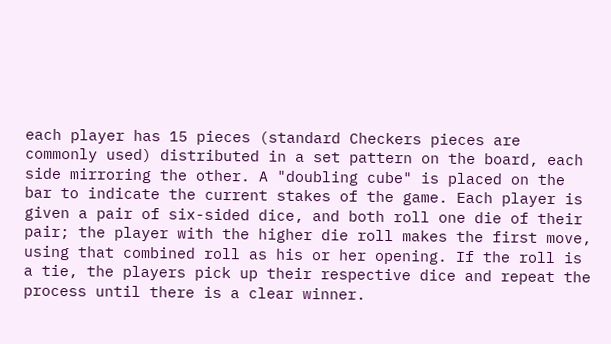each player has 15 pieces (standard Checkers pieces are commonly used) distributed in a set pattern on the board, each side mirroring the other. A "doubling cube" is placed on the bar to indicate the current stakes of the game. Each player is given a pair of six-sided dice, and both roll one die of their pair; the player with the higher die roll makes the first move, using that combined roll as his or her opening. If the roll is a tie, the players pick up their respective dice and repeat the process until there is a clear winner.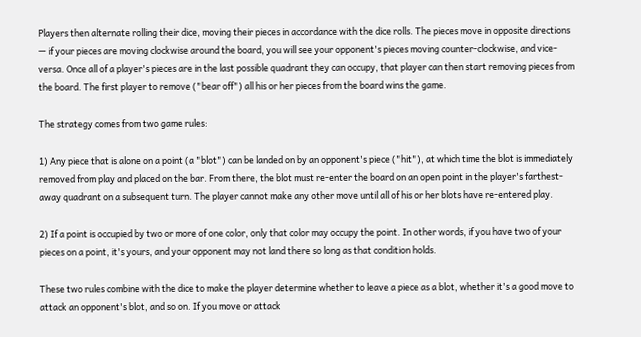Players then alternate rolling their dice, moving their pieces in accordance with the dice rolls. The pieces move in opposite directions — if your pieces are moving clockwise around the board, you will see your opponent's pieces moving counter-clockwise, and vice-versa. Once all of a player's pieces are in the last possible quadrant they can occupy, that player can then start removing pieces from the board. The first player to remove ("bear off") all his or her pieces from the board wins the game.

The strategy comes from two game rules:

1) Any piece that is alone on a point (a "blot") can be landed on by an opponent's piece ("hit"), at which time the blot is immediately removed from play and placed on the bar. From there, the blot must re-enter the board on an open point in the player's farthest-away quadrant on a subsequent turn. The player cannot make any other move until all of his or her blots have re-entered play.

2) If a point is occupied by two or more of one color, only that color may occupy the point. In other words, if you have two of your pieces on a point, it's yours, and your opponent may not land there so long as that condition holds.

These two rules combine with the dice to make the player determine whether to leave a piece as a blot, whether it's a good move to attack an opponent's blot, and so on. If you move or attack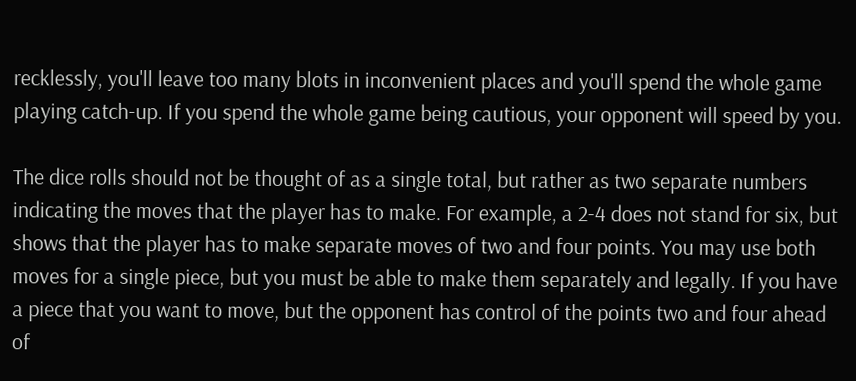recklessly, you'll leave too many blots in inconvenient places and you'll spend the whole game playing catch-up. If you spend the whole game being cautious, your opponent will speed by you.

The dice rolls should not be thought of as a single total, but rather as two separate numbers indicating the moves that the player has to make. For example, a 2-4 does not stand for six, but shows that the player has to make separate moves of two and four points. You may use both moves for a single piece, but you must be able to make them separately and legally. If you have a piece that you want to move, but the opponent has control of the points two and four ahead of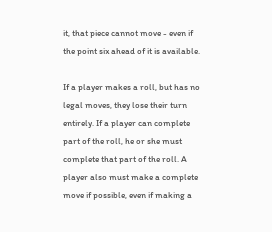it, that piece cannot move - even if the point six ahead of it is available.

If a player makes a roll, but has no legal moves, they lose their turn entirely. If a player can complete part of the roll, he or she must complete that part of the roll. A player also must make a complete move if possible, even if making a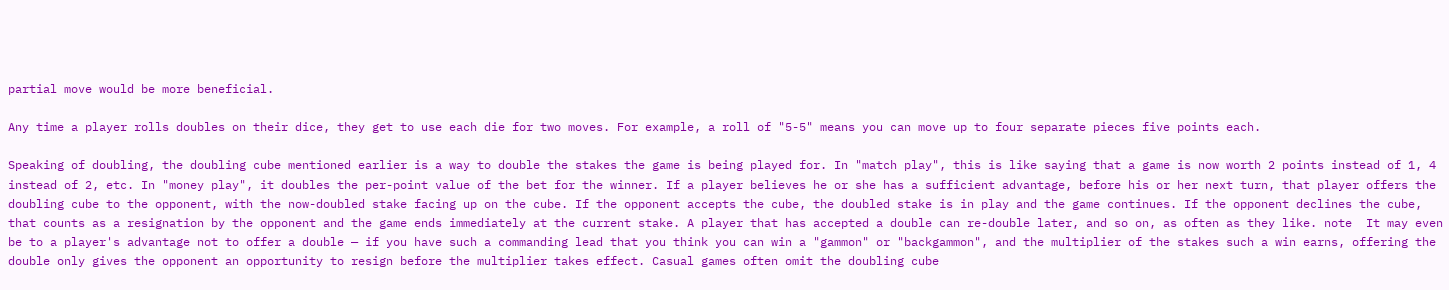partial move would be more beneficial.

Any time a player rolls doubles on their dice, they get to use each die for two moves. For example, a roll of "5-5" means you can move up to four separate pieces five points each.

Speaking of doubling, the doubling cube mentioned earlier is a way to double the stakes the game is being played for. In "match play", this is like saying that a game is now worth 2 points instead of 1, 4 instead of 2, etc. In "money play", it doubles the per-point value of the bet for the winner. If a player believes he or she has a sufficient advantage, before his or her next turn, that player offers the doubling cube to the opponent, with the now-doubled stake facing up on the cube. If the opponent accepts the cube, the doubled stake is in play and the game continues. If the opponent declines the cube, that counts as a resignation by the opponent and the game ends immediately at the current stake. A player that has accepted a double can re-double later, and so on, as often as they like. note  It may even be to a player's advantage not to offer a double — if you have such a commanding lead that you think you can win a "gammon" or "backgammon", and the multiplier of the stakes such a win earns, offering the double only gives the opponent an opportunity to resign before the multiplier takes effect. Casual games often omit the doubling cube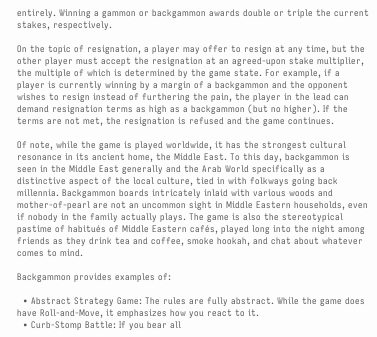entirely. Winning a gammon or backgammon awards double or triple the current stakes, respectively.

On the topic of resignation, a player may offer to resign at any time, but the other player must accept the resignation at an agreed-upon stake multiplier, the multiple of which is determined by the game state. For example, if a player is currently winning by a margin of a backgammon and the opponent wishes to resign instead of furthering the pain, the player in the lead can demand resignation terms as high as a backgammon (but no higher). If the terms are not met, the resignation is refused and the game continues.

Of note, while the game is played worldwide, it has the strongest cultural resonance in its ancient home, the Middle East. To this day, backgammon is seen in the Middle East generally and the Arab World specifically as a distinctive aspect of the local culture, tied in with folkways going back millennia. Backgammon boards intricately inlaid with various woods and mother-of-pearl are not an uncommon sight in Middle Eastern households, even if nobody in the family actually plays. The game is also the stereotypical pastime of habitués of Middle Eastern cafés, played long into the night among friends as they drink tea and coffee, smoke hookah, and chat about whatever comes to mind.

Backgammon provides examples of:

  • Abstract Strategy Game: The rules are fully abstract. While the game does have Roll-and-Move, it emphasizes how you react to it.
  • Curb-Stomp Battle: If you bear all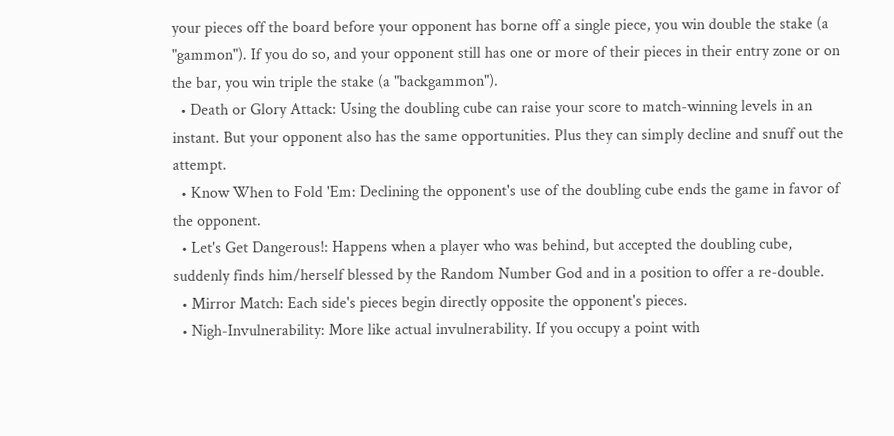your pieces off the board before your opponent has borne off a single piece, you win double the stake (a "gammon"). If you do so, and your opponent still has one or more of their pieces in their entry zone or on the bar, you win triple the stake (a "backgammon").
  • Death or Glory Attack: Using the doubling cube can raise your score to match-winning levels in an instant. But your opponent also has the same opportunities. Plus they can simply decline and snuff out the attempt.
  • Know When to Fold 'Em: Declining the opponent's use of the doubling cube ends the game in favor of the opponent.
  • Let's Get Dangerous!: Happens when a player who was behind, but accepted the doubling cube, suddenly finds him/herself blessed by the Random Number God and in a position to offer a re-double.
  • Mirror Match: Each side's pieces begin directly opposite the opponent's pieces.
  • Nigh-Invulnerability: More like actual invulnerability. If you occupy a point with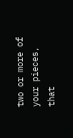two or more of your pieces, that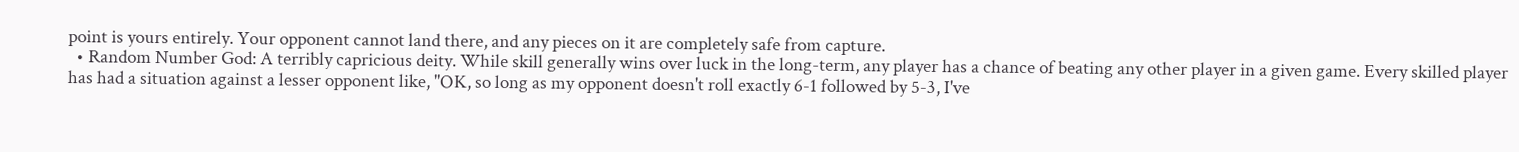point is yours entirely. Your opponent cannot land there, and any pieces on it are completely safe from capture.
  • Random Number God: A terribly capricious deity. While skill generally wins over luck in the long-term, any player has a chance of beating any other player in a given game. Every skilled player has had a situation against a lesser opponent like, "OK, so long as my opponent doesn't roll exactly 6-1 followed by 5-3, I've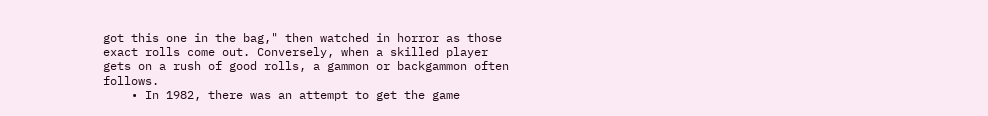got this one in the bag," then watched in horror as those exact rolls come out. Conversely, when a skilled player gets on a rush of good rolls, a gammon or backgammon often follows.
    • In 1982, there was an attempt to get the game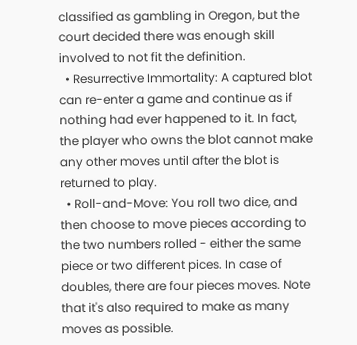classified as gambling in Oregon, but the court decided there was enough skill involved to not fit the definition.
  • Resurrective Immortality: A captured blot can re-enter a game and continue as if nothing had ever happened to it. In fact, the player who owns the blot cannot make any other moves until after the blot is returned to play.
  • Roll-and-Move: You roll two dice, and then choose to move pieces according to the two numbers rolled - either the same piece or two different pices. In case of doubles, there are four pieces moves. Note that it's also required to make as many moves as possible.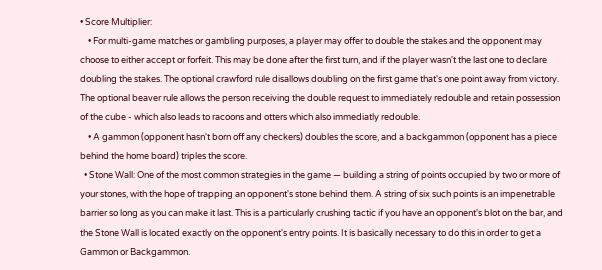• Score Multiplier:
    • For multi-game matches or gambling purposes, a player may offer to double the stakes and the opponent may choose to either accept or forfeit. This may be done after the first turn, and if the player wasn't the last one to declare doubling the stakes. The optional crawford rule disallows doubling on the first game that's one point away from victory. The optional beaver rule allows the person receiving the double request to immediately redouble and retain possession of the cube - which also leads to racoons and otters which also immediatly redouble.
    • A gammon (opponent hasn't born off any checkers) doubles the score, and a backgammon (opponent has a piece behind the home board) triples the score.
  • Stone Wall: One of the most common strategies in the game — building a string of points occupied by two or more of your stones, with the hope of trapping an opponent's stone behind them. A string of six such points is an impenetrable barrier so long as you can make it last. This is a particularly crushing tactic if you have an opponent's blot on the bar, and the Stone Wall is located exactly on the opponent's entry points. It is basically necessary to do this in order to get a Gammon or Backgammon.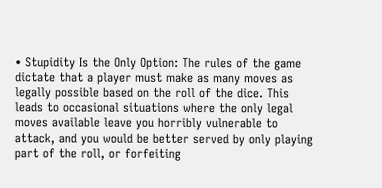• Stupidity Is the Only Option: The rules of the game dictate that a player must make as many moves as legally possible based on the roll of the dice. This leads to occasional situations where the only legal moves available leave you horribly vulnerable to attack, and you would be better served by only playing part of the roll, or forfeiting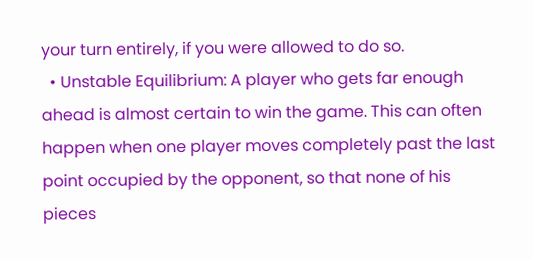your turn entirely, if you were allowed to do so.
  • Unstable Equilibrium: A player who gets far enough ahead is almost certain to win the game. This can often happen when one player moves completely past the last point occupied by the opponent, so that none of his pieces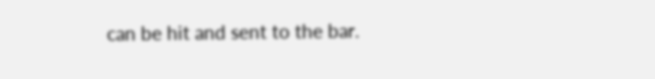can be hit and sent to the bar.